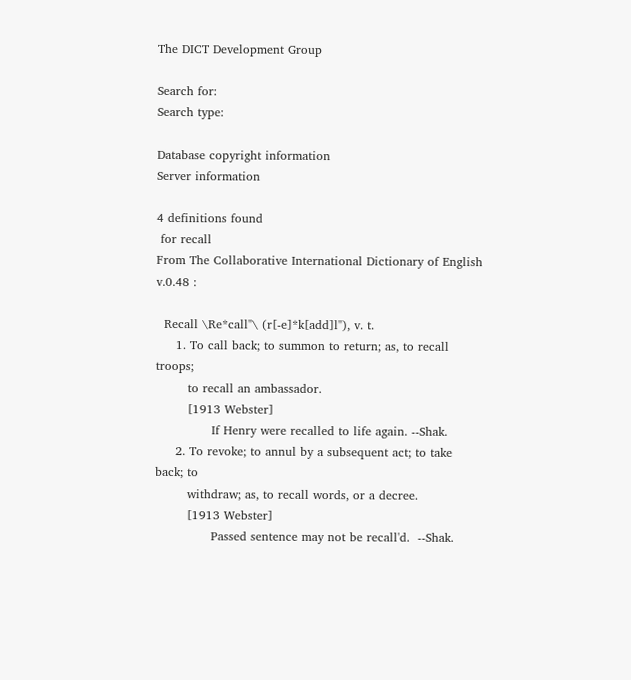The DICT Development Group

Search for:
Search type:

Database copyright information
Server information

4 definitions found
 for recall
From The Collaborative International Dictionary of English v.0.48 :

  Recall \Re*call"\ (r[-e]*k[add]l"), v. t.
     1. To call back; to summon to return; as, to recall troops;
        to recall an ambassador.
        [1913 Webster]
              If Henry were recalled to life again. --Shak.
     2. To revoke; to annul by a subsequent act; to take back; to
        withdraw; as, to recall words, or a decree.
        [1913 Webster]
              Passed sentence may not be recall'd.  --Shak.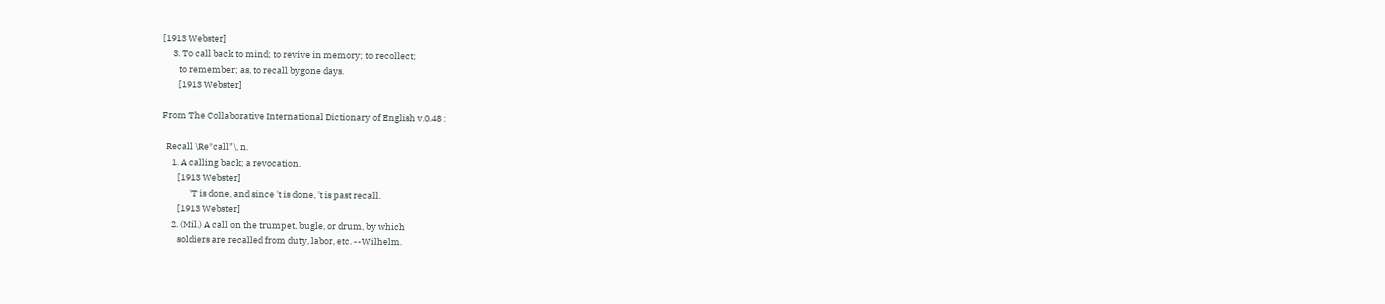[1913 Webster]
     3. To call back to mind; to revive in memory; to recollect;
        to remember; as, to recall bygone days.
        [1913 Webster]

From The Collaborative International Dictionary of English v.0.48 :

  Recall \Re*call"\, n.
     1. A calling back; a revocation.
        [1913 Webster]
              'T is done, and since 't is done, 't is past recall.
        [1913 Webster]
     2. (Mil.) A call on the trumpet, bugle, or drum, by which
        soldiers are recalled from duty, labor, etc. --Wilhelm.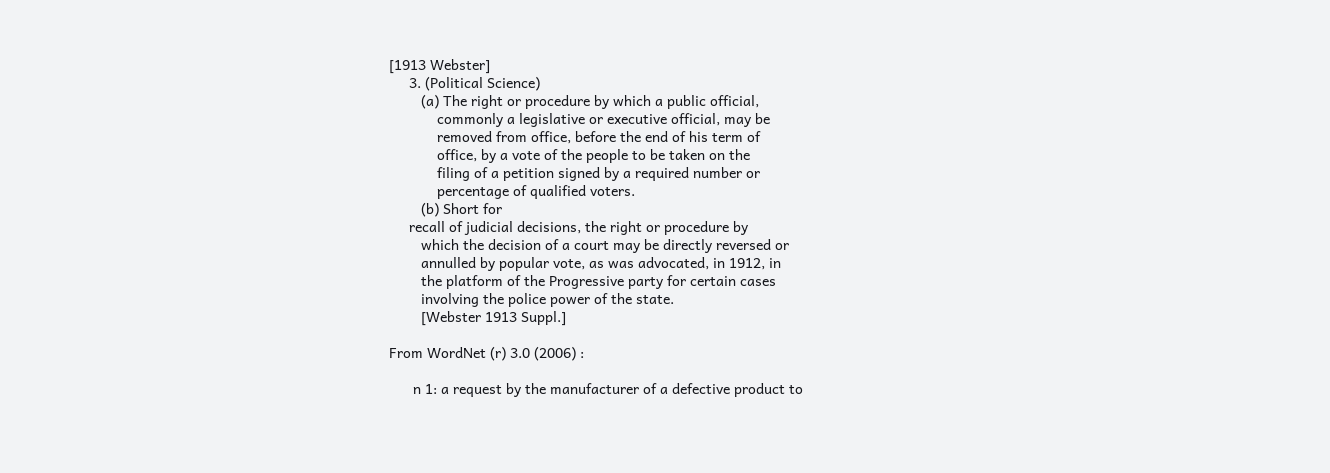[1913 Webster]
     3. (Political Science)
        (a) The right or procedure by which a public official,
            commonly a legislative or executive official, may be
            removed from office, before the end of his term of
            office, by a vote of the people to be taken on the
            filing of a petition signed by a required number or
            percentage of qualified voters.
        (b) Short for
     recall of judicial decisions, the right or procedure by
        which the decision of a court may be directly reversed or
        annulled by popular vote, as was advocated, in 1912, in
        the platform of the Progressive party for certain cases
        involving the police power of the state.
        [Webster 1913 Suppl.]

From WordNet (r) 3.0 (2006) :

      n 1: a request by the manufacturer of a defective product to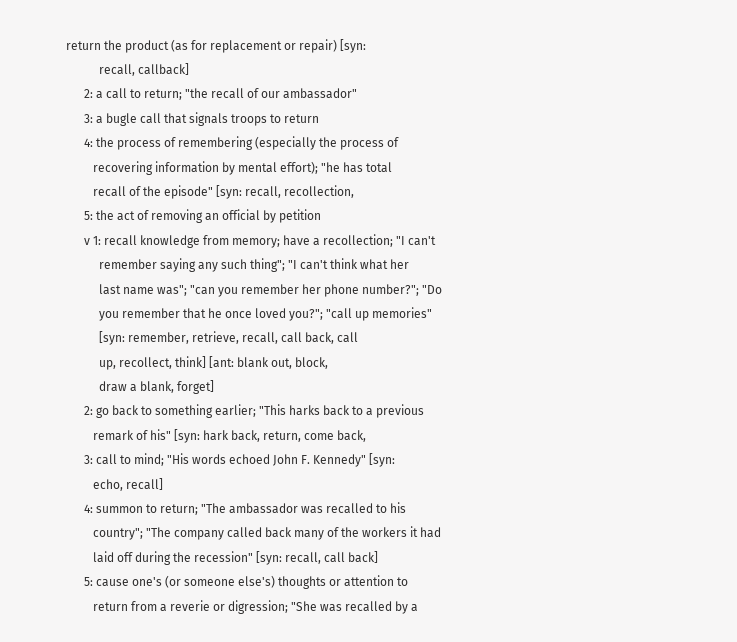return the product (as for replacement or repair) [syn:
           recall, callback]
      2: a call to return; "the recall of our ambassador"
      3: a bugle call that signals troops to return
      4: the process of remembering (especially the process of
         recovering information by mental effort); "he has total
         recall of the episode" [syn: recall, recollection,
      5: the act of removing an official by petition
      v 1: recall knowledge from memory; have a recollection; "I can't
           remember saying any such thing"; "I can't think what her
           last name was"; "can you remember her phone number?"; "Do
           you remember that he once loved you?"; "call up memories"
           [syn: remember, retrieve, recall, call back, call
           up, recollect, think] [ant: blank out, block,
           draw a blank, forget]
      2: go back to something earlier; "This harks back to a previous
         remark of his" [syn: hark back, return, come back,
      3: call to mind; "His words echoed John F. Kennedy" [syn:
         echo, recall]
      4: summon to return; "The ambassador was recalled to his
         country"; "The company called back many of the workers it had
         laid off during the recession" [syn: recall, call back]
      5: cause one's (or someone else's) thoughts or attention to
         return from a reverie or digression; "She was recalled by a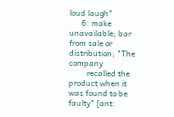loud laugh"
      6: make unavailable; bar from sale or distribution; "The company
         recalled the product when it was found to be faulty" [ant: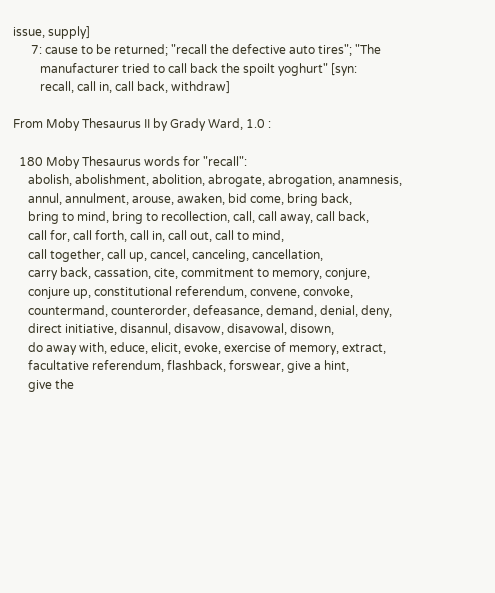issue, supply]
      7: cause to be returned; "recall the defective auto tires"; "The
         manufacturer tried to call back the spoilt yoghurt" [syn:
         recall, call in, call back, withdraw]

From Moby Thesaurus II by Grady Ward, 1.0 :

  180 Moby Thesaurus words for "recall":
     abolish, abolishment, abolition, abrogate, abrogation, anamnesis,
     annul, annulment, arouse, awaken, bid come, bring back,
     bring to mind, bring to recollection, call, call away, call back,
     call for, call forth, call in, call out, call to mind,
     call together, call up, cancel, canceling, cancellation,
     carry back, cassation, cite, commitment to memory, conjure,
     conjure up, constitutional referendum, convene, convoke,
     countermand, counterorder, defeasance, demand, denial, deny,
     direct initiative, disannul, disavow, disavowal, disown,
     do away with, educe, elicit, evoke, exercise of memory, extract,
     facultative referendum, flashback, forswear, give a hint,
     give the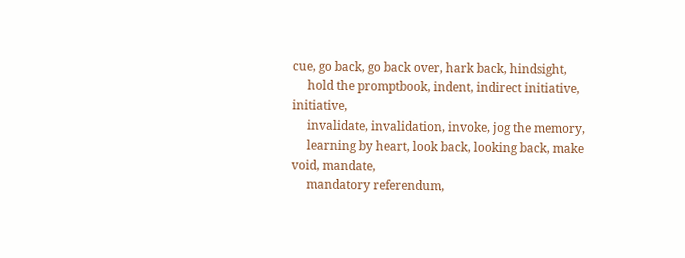cue, go back, go back over, hark back, hindsight,
     hold the promptbook, indent, indirect initiative, initiative,
     invalidate, invalidation, invoke, jog the memory,
     learning by heart, look back, looking back, make void, mandate,
     mandatory referendum,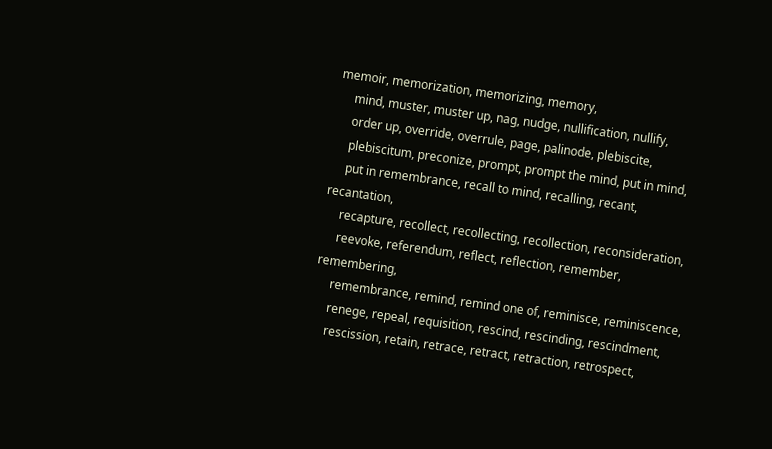memoir, memorization, memorizing, memory,
     mind, muster, muster up, nag, nudge, nullification, nullify,
     order up, override, overrule, page, palinode, plebiscite,
     plebiscitum, preconize, prompt, prompt the mind, put in mind,
     put in remembrance, recall to mind, recalling, recant, recantation,
     recapture, recollect, recollecting, recollection, reconsideration,
     reevoke, referendum, reflect, reflection, remember, remembering,
     remembrance, remind, remind one of, reminisce, reminiscence,
     renege, repeal, requisition, rescind, rescinding, rescindment,
     rescission, retain, retrace, retract, retraction, retrospect,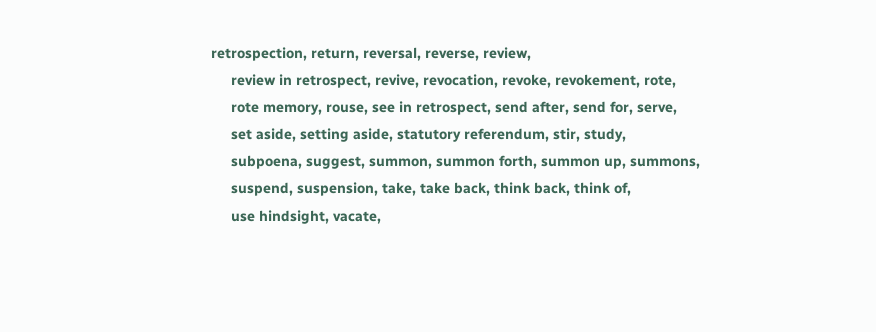retrospection, return, reversal, reverse, review,
     review in retrospect, revive, revocation, revoke, revokement, rote,
     rote memory, rouse, see in retrospect, send after, send for, serve,
     set aside, setting aside, statutory referendum, stir, study,
     subpoena, suggest, summon, summon forth, summon up, summons,
     suspend, suspension, take, take back, think back, think of,
     use hindsight, vacate,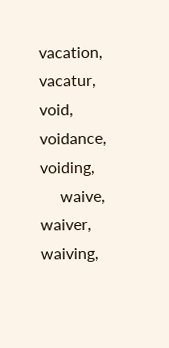vacation, vacatur, void, voidance, voiding,
     waive, waiver, waiving,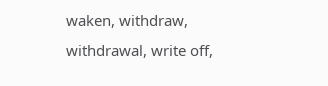waken, withdraw, withdrawal, write off,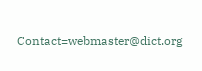Contact=webmaster@dict.org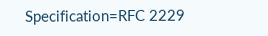Specification=RFC 2229